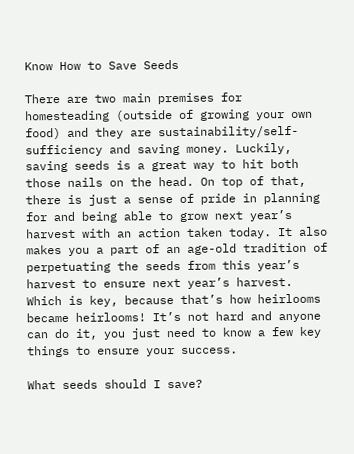Know How to Save Seeds

There are two main premises for homesteading (outside of growing your own food) and they are sustainability/self-sufficiency and saving money. Luckily, saving seeds is a great way to hit both those nails on the head. On top of that, there is just a sense of pride in planning for and being able to grow next year’s harvest with an action taken today. It also makes you a part of an age-old tradition of perpetuating the seeds from this year’s harvest to ensure next year’s harvest. Which is key, because that’s how heirlooms became heirlooms! It’s not hard and anyone can do it, you just need to know a few key things to ensure your success.

What seeds should I save?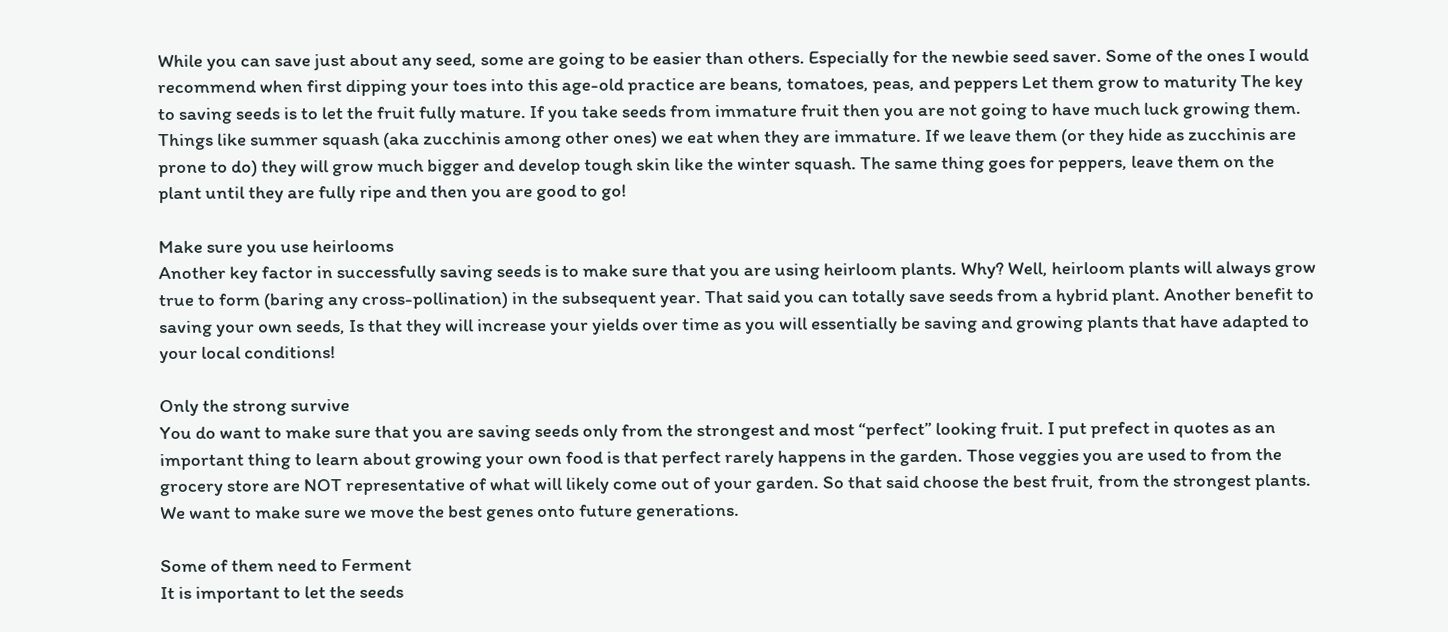While you can save just about any seed, some are going to be easier than others. Especially for the newbie seed saver. Some of the ones I would recommend when first dipping your toes into this age-old practice are beans, tomatoes, peas, and peppers Let them grow to maturity The key to saving seeds is to let the fruit fully mature. If you take seeds from immature fruit then you are not going to have much luck growing them. Things like summer squash (aka zucchinis among other ones) we eat when they are immature. If we leave them (or they hide as zucchinis are prone to do) they will grow much bigger and develop tough skin like the winter squash. The same thing goes for peppers, leave them on the plant until they are fully ripe and then you are good to go!

Make sure you use heirlooms
Another key factor in successfully saving seeds is to make sure that you are using heirloom plants. Why? Well, heirloom plants will always grow true to form (baring any cross-pollination) in the subsequent year. That said you can totally save seeds from a hybrid plant. Another benefit to saving your own seeds, Is that they will increase your yields over time as you will essentially be saving and growing plants that have adapted to your local conditions!

Only the strong survive
You do want to make sure that you are saving seeds only from the strongest and most “perfect” looking fruit. I put prefect in quotes as an important thing to learn about growing your own food is that perfect rarely happens in the garden. Those veggies you are used to from the grocery store are NOT representative of what will likely come out of your garden. So that said choose the best fruit, from the strongest plants. We want to make sure we move the best genes onto future generations.

Some of them need to Ferment
It is important to let the seeds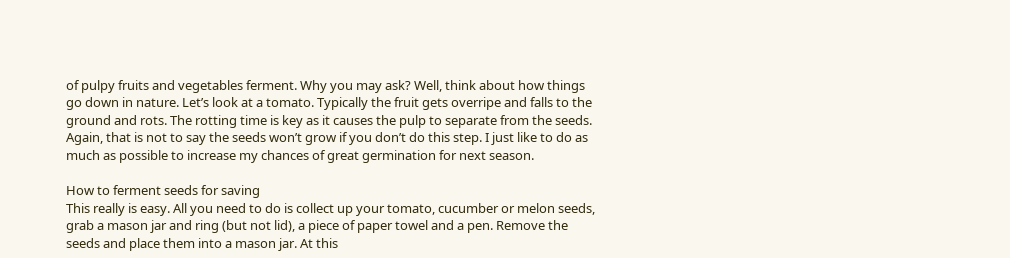of pulpy fruits and vegetables ferment. Why you may ask? Well, think about how things go down in nature. Let’s look at a tomato. Typically the fruit gets overripe and falls to the ground and rots. The rotting time is key as it causes the pulp to separate from the seeds. Again, that is not to say the seeds won’t grow if you don’t do this step. I just like to do as much as possible to increase my chances of great germination for next season.

How to ferment seeds for saving
This really is easy. All you need to do is collect up your tomato, cucumber or melon seeds, grab a mason jar and ring (but not lid), a piece of paper towel and a pen. Remove the seeds and place them into a mason jar. At this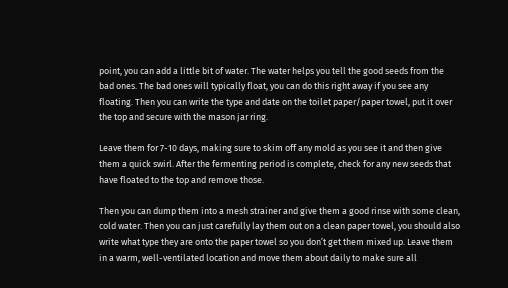point, you can add a little bit of water. The water helps you tell the good seeds from the bad ones. The bad ones will typically float, you can do this right away if you see any floating. Then you can write the type and date on the toilet paper/paper towel, put it over the top and secure with the mason jar ring.

Leave them for 7-10 days, making sure to skim off any mold as you see it and then give them a quick swirl. After the fermenting period is complete, check for any new seeds that have floated to the top and remove those.

Then you can dump them into a mesh strainer and give them a good rinse with some clean, cold water. Then you can just carefully lay them out on a clean paper towel, you should also write what type they are onto the paper towel so you don’t get them mixed up. Leave them in a warm, well-ventilated location and move them about daily to make sure all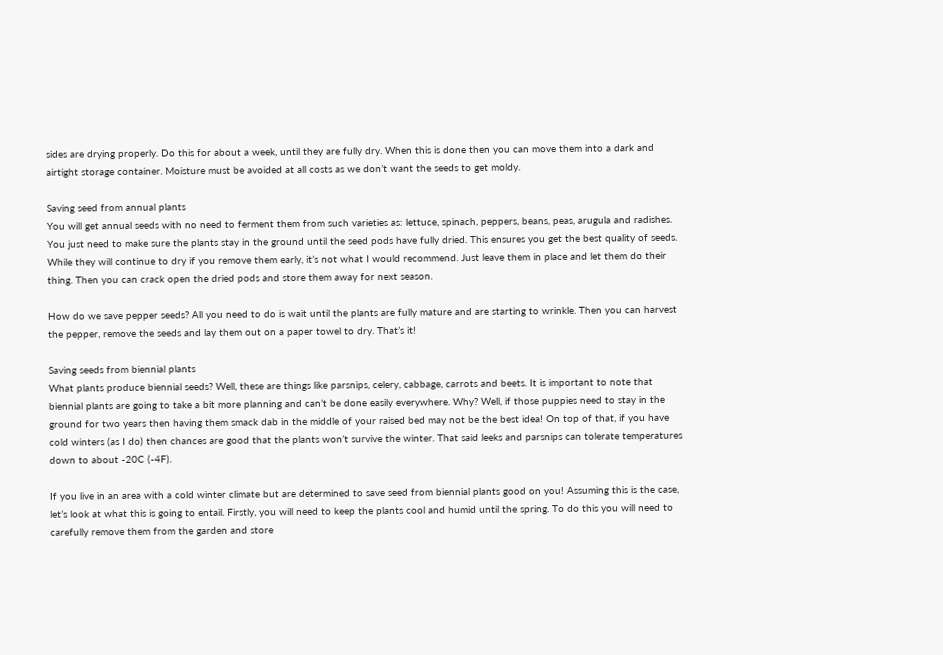sides are drying properly. Do this for about a week, until they are fully dry. When this is done then you can move them into a dark and airtight storage container. Moisture must be avoided at all costs as we don’t want the seeds to get moldy.

Saving seed from annual plants
You will get annual seeds with no need to ferment them from such varieties as: lettuce, spinach, peppers, beans, peas, arugula and radishes. You just need to make sure the plants stay in the ground until the seed pods have fully dried. This ensures you get the best quality of seeds. While they will continue to dry if you remove them early, it’s not what I would recommend. Just leave them in place and let them do their thing. Then you can crack open the dried pods and store them away for next season.

How do we save pepper seeds? All you need to do is wait until the plants are fully mature and are starting to wrinkle. Then you can harvest the pepper, remove the seeds and lay them out on a paper towel to dry. That’s it!

Saving seeds from biennial plants
What plants produce biennial seeds? Well, these are things like parsnips, celery, cabbage, carrots and beets. It is important to note that biennial plants are going to take a bit more planning and can’t be done easily everywhere. Why? Well, if those puppies need to stay in the ground for two years then having them smack dab in the middle of your raised bed may not be the best idea! On top of that, if you have cold winters (as I do) then chances are good that the plants won’t survive the winter. That said leeks and parsnips can tolerate temperatures down to about -20C (-4F).

If you live in an area with a cold winter climate but are determined to save seed from biennial plants good on you! Assuming this is the case, let’s look at what this is going to entail. Firstly, you will need to keep the plants cool and humid until the spring. To do this you will need to carefully remove them from the garden and store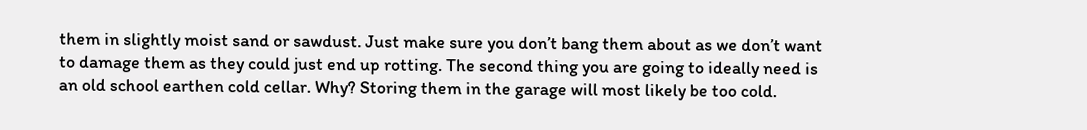them in slightly moist sand or sawdust. Just make sure you don’t bang them about as we don’t want to damage them as they could just end up rotting. The second thing you are going to ideally need is an old school earthen cold cellar. Why? Storing them in the garage will most likely be too cold.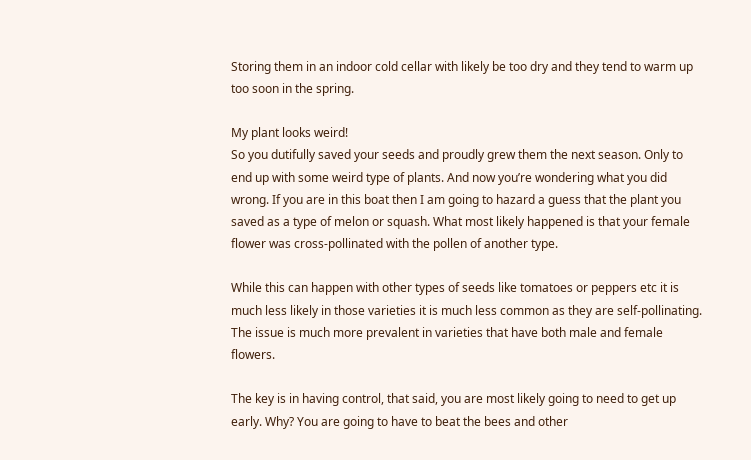Storing them in an indoor cold cellar with likely be too dry and they tend to warm up too soon in the spring.

My plant looks weird!
So you dutifully saved your seeds and proudly grew them the next season. Only to end up with some weird type of plants. And now you’re wondering what you did wrong. If you are in this boat then I am going to hazard a guess that the plant you saved as a type of melon or squash. What most likely happened is that your female flower was cross-pollinated with the pollen of another type.

While this can happen with other types of seeds like tomatoes or peppers etc it is much less likely in those varieties it is much less common as they are self-pollinating. The issue is much more prevalent in varieties that have both male and female flowers.

The key is in having control, that said, you are most likely going to need to get up early. Why? You are going to have to beat the bees and other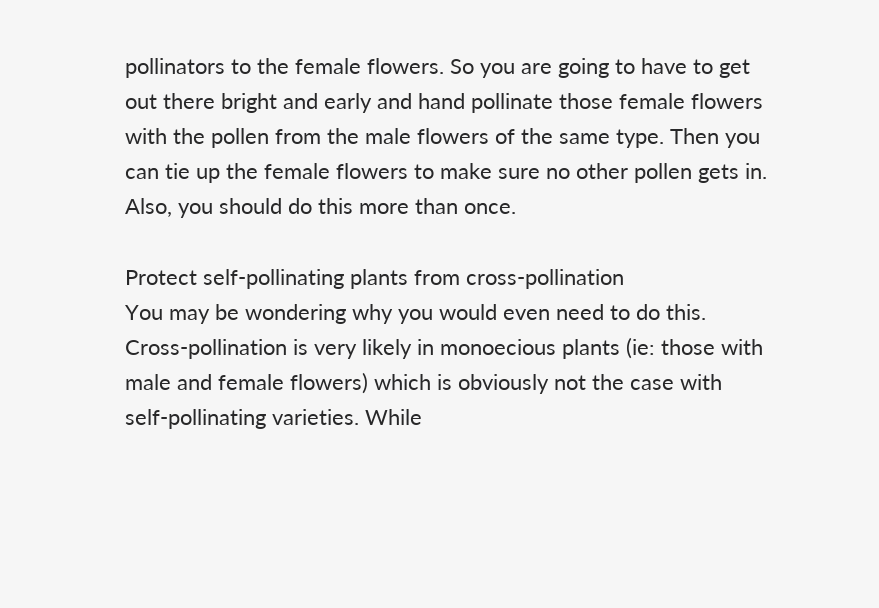pollinators to the female flowers. So you are going to have to get out there bright and early and hand pollinate those female flowers with the pollen from the male flowers of the same type. Then you can tie up the female flowers to make sure no other pollen gets in. Also, you should do this more than once.

Protect self-pollinating plants from cross-pollination
You may be wondering why you would even need to do this. Cross-pollination is very likely in monoecious plants (ie: those with male and female flowers) which is obviously not the case with self-pollinating varieties. While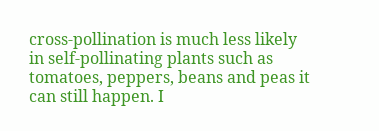cross-pollination is much less likely in self-pollinating plants such as tomatoes, peppers, beans and peas it can still happen. I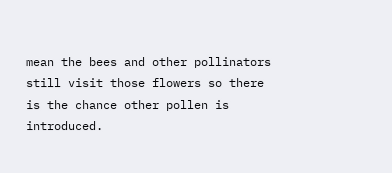mean the bees and other pollinators still visit those flowers so there is the chance other pollen is introduced.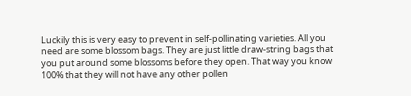Luckily this is very easy to prevent in self-pollinating varieties. All you need are some blossom bags. They are just little draw-string bags that you put around some blossoms before they open. That way you know 100% that they will not have any other pollen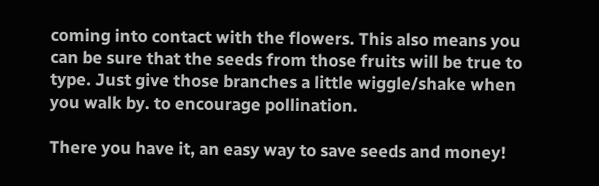coming into contact with the flowers. This also means you can be sure that the seeds from those fruits will be true to type. Just give those branches a little wiggle/shake when you walk by. to encourage pollination.

There you have it, an easy way to save seeds and money!